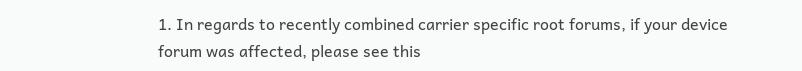1. In regards to recently combined carrier specific root forums, if your device forum was affected, please see this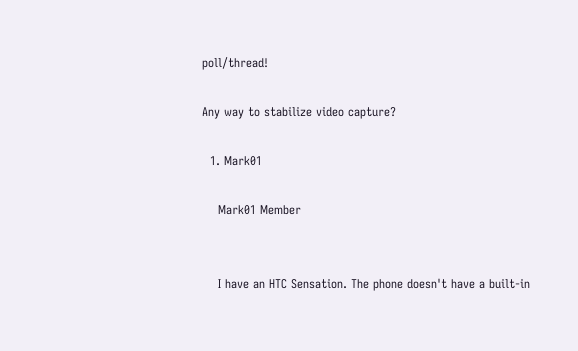poll/thread!

Any way to stabilize video capture?

  1. Mark01

    Mark01 Member


    I have an HTC Sensation. The phone doesn't have a built-in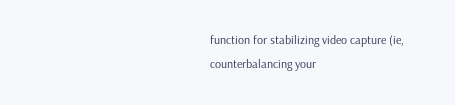function for stabilizing video capture (ie, counterbalancing your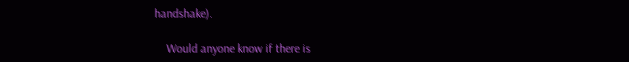handshake).

    Would anyone know if there is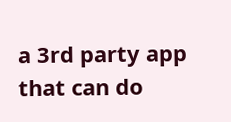a 3rd party app that can do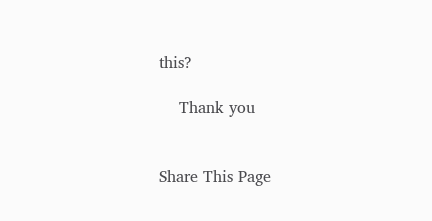this?

    Thank you


Share This Page